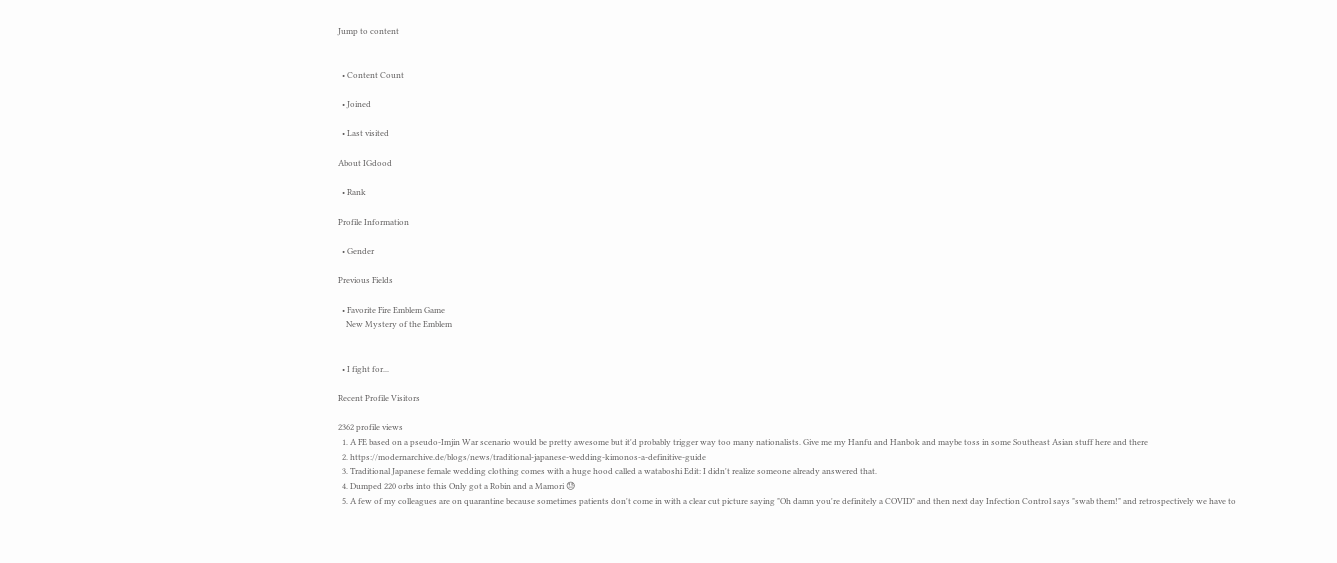Jump to content


  • Content Count

  • Joined

  • Last visited

About IGdood

  • Rank

Profile Information

  • Gender

Previous Fields

  • Favorite Fire Emblem Game
    New Mystery of the Emblem


  • I fight for...

Recent Profile Visitors

2362 profile views
  1. A FE based on a pseudo-Imjin War scenario would be pretty awesome but it'd probably trigger way too many nationalists. Give me my Hanfu and Hanbok and maybe toss in some Southeast Asian stuff here and there
  2. https://modernarchive.de/blogs/news/traditional-japanese-wedding-kimonos-a-definitive-guide
  3. Traditional Japanese female wedding clothing comes with a huge hood called a wataboshi Edit: I didn't realize someone already answered that.
  4. Dumped 220 orbs into this Only got a Robin and a Mamori 😓
  5. A few of my colleagues are on quarantine because sometimes patients don't come in with a clear cut picture saying "Oh damn you're definitely a COVID" and then next day Infection Control says "swab them!" and retrospectively we have to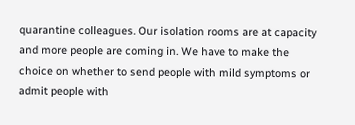quarantine colleagues. Our isolation rooms are at capacity and more people are coming in. We have to make the choice on whether to send people with mild symptoms or admit people with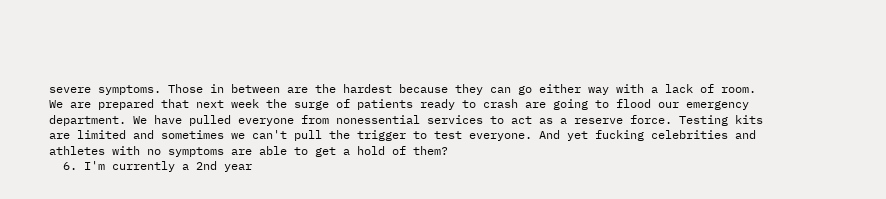severe symptoms. Those in between are the hardest because they can go either way with a lack of room. We are prepared that next week the surge of patients ready to crash are going to flood our emergency department. We have pulled everyone from nonessential services to act as a reserve force. Testing kits are limited and sometimes we can't pull the trigger to test everyone. And yet fucking celebrities and athletes with no symptoms are able to get a hold of them?
  6. I'm currently a 2nd year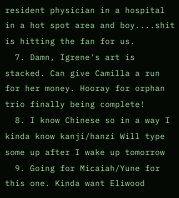resident physician in a hospital in a hot spot area and boy....shit is hitting the fan for us.
  7. Damn, Igrene's art is stacked. Can give Camilla a run for her money. Hooray for orphan trio finally being complete!
  8. I know Chinese so in a way I kinda know kanji/hanzi Will type some up after I wake up tomorrow
  9. Going for Micaiah/Yune for this one. Kinda want Eliwood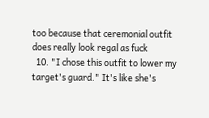too because that ceremonial outfit does really look regal as fuck
  10. "I chose this outfit to lower my target's guard." It's like she's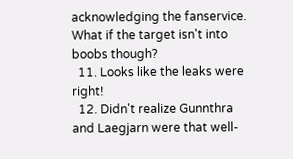acknowledging the fanservice. What if the target isn't into boobs though?
  11. Looks like the leaks were right!
  12. Didn't realize Gunnthra and Laegjarn were that well-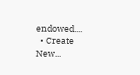endowed....
  • Create New...